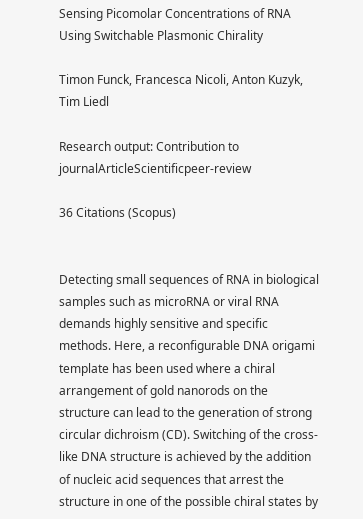Sensing Picomolar Concentrations of RNA Using Switchable Plasmonic Chirality

Timon Funck, Francesca Nicoli, Anton Kuzyk, Tim Liedl

Research output: Contribution to journalArticleScientificpeer-review

36 Citations (Scopus)


Detecting small sequences of RNA in biological samples such as microRNA or viral RNA demands highly sensitive and specific methods. Here, a reconfigurable DNA origami template has been used where a chiral arrangement of gold nanorods on the structure can lead to the generation of strong circular dichroism (CD). Switching of the cross-like DNA structure is achieved by the addition of nucleic acid sequences that arrest the structure in one of the possible chiral states by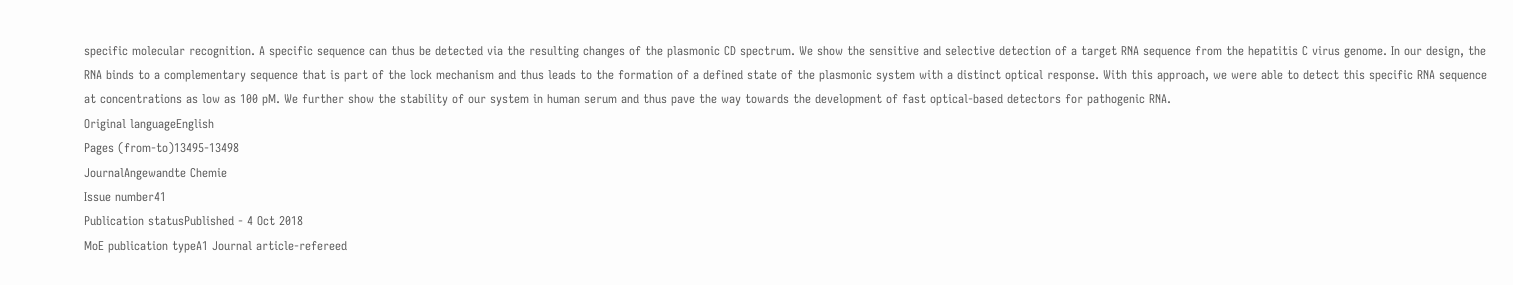specific molecular recognition. A specific sequence can thus be detected via the resulting changes of the plasmonic CD spectrum. We show the sensitive and selective detection of a target RNA sequence from the hepatitis C virus genome. In our design, the RNA binds to a complementary sequence that is part of the lock mechanism and thus leads to the formation of a defined state of the plasmonic system with a distinct optical response. With this approach, we were able to detect this specific RNA sequence at concentrations as low as 100 pM. We further show the stability of our system in human serum and thus pave the way towards the development of fast optical-based detectors for pathogenic RNA.
Original languageEnglish
Pages (from-to)13495-13498
JournalAngewandte Chemie
Issue number41
Publication statusPublished - 4 Oct 2018
MoE publication typeA1 Journal article-refereed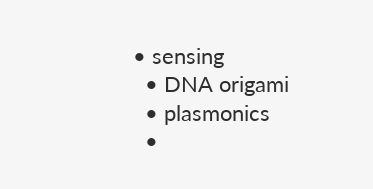• sensing
  • DNA origami
  • plasmonics
  •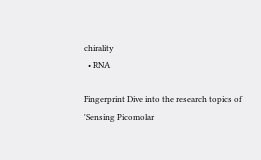chirality
  • RNA

Fingerprint Dive into the research topics of 'Sensing Picomolar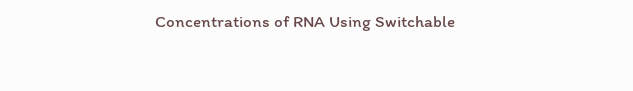Concentrations of RNA Using Switchable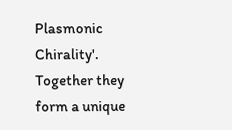Plasmonic Chirality'. Together they form a unique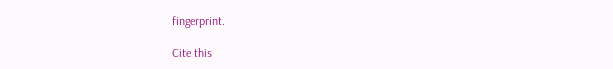fingerprint.

Cite this